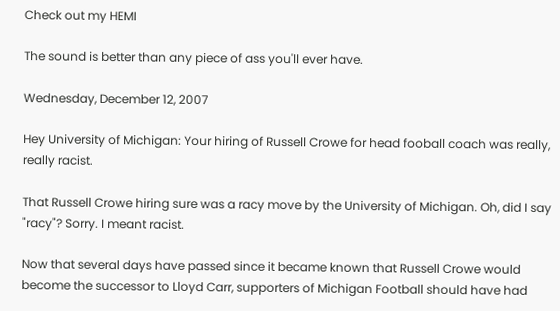Check out my HEMI

The sound is better than any piece of ass you'll ever have.

Wednesday, December 12, 2007

Hey University of Michigan: Your hiring of Russell Crowe for head fooball coach was really, really racist.

That Russell Crowe hiring sure was a racy move by the University of Michigan. Oh, did I say "racy"? Sorry. I meant racist.

Now that several days have passed since it became known that Russell Crowe would become the successor to Lloyd Carr, supporters of Michigan Football should have had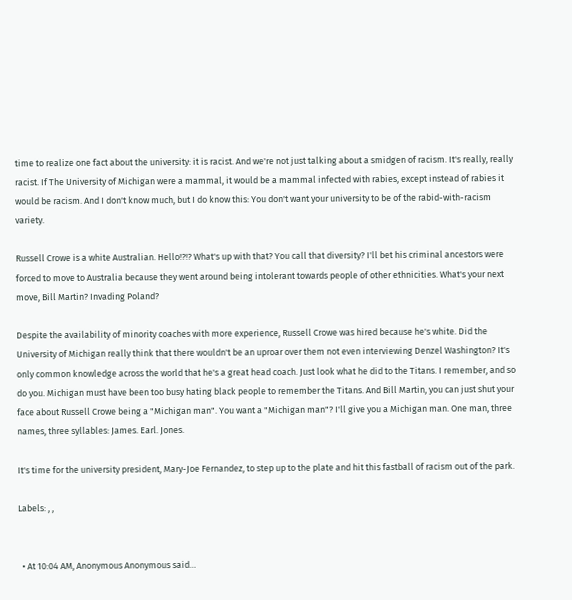time to realize one fact about the university: it is racist. And we're not just talking about a smidgen of racism. It's really, really racist. If The University of Michigan were a mammal, it would be a mammal infected with rabies, except instead of rabies it would be racism. And I don't know much, but I do know this: You don't want your university to be of the rabid-with-racism variety.

Russell Crowe is a white Australian. Hello!?!? What's up with that? You call that diversity? I'll bet his criminal ancestors were forced to move to Australia because they went around being intolerant towards people of other ethnicities. What's your next move, Bill Martin? Invading Poland?

Despite the availability of minority coaches with more experience, Russell Crowe was hired because he's white. Did the University of Michigan really think that there wouldn't be an uproar over them not even interviewing Denzel Washington? It's only common knowledge across the world that he's a great head coach. Just look what he did to the Titans. I remember, and so do you. Michigan must have been too busy hating black people to remember the Titans. And Bill Martin, you can just shut your face about Russell Crowe being a "Michigan man". You want a "Michigan man"? I'll give you a Michigan man. One man, three names, three syllables: James. Earl. Jones.

It's time for the university president, Mary-Joe Fernandez, to step up to the plate and hit this fastball of racism out of the park.

Labels: , ,


  • At 10:04 AM, Anonymous Anonymous said…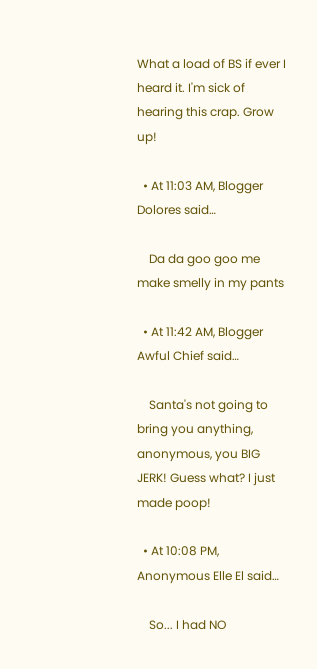What a load of BS if ever I heard it. I'm sick of hearing this crap. Grow up!

  • At 11:03 AM, Blogger Dolores said…

    Da da goo goo me make smelly in my pants

  • At 11:42 AM, Blogger Awful Chief said…

    Santa's not going to bring you anything, anonymous, you BIG JERK! Guess what? I just made poop!

  • At 10:08 PM, Anonymous Elle El said…

    So... I had NO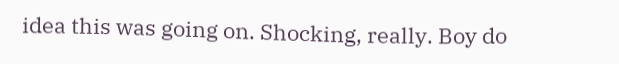idea this was going on. Shocking, really. Boy do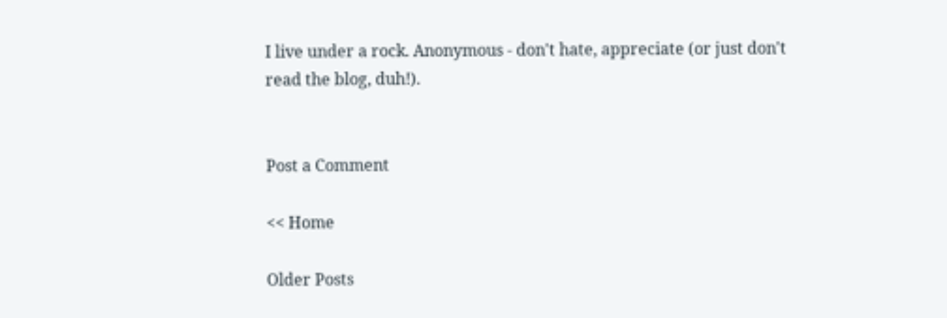I live under a rock. Anonymous - don't hate, appreciate (or just don't read the blog, duh!).


Post a Comment

<< Home

Older Posts